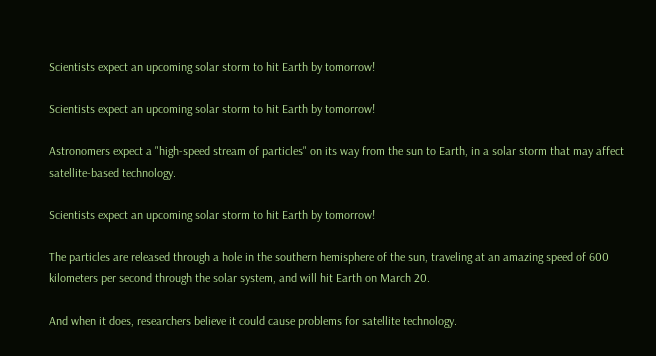Scientists expect an upcoming solar storm to hit Earth by tomorrow!

Scientists expect an upcoming solar storm to hit Earth by tomorrow!

Astronomers expect a "high-speed stream of particles" on its way from the sun to Earth, in a solar storm that may affect satellite-based technology.

Scientists expect an upcoming solar storm to hit Earth by tomorrow!

The particles are released through a hole in the southern hemisphere of the sun, traveling at an amazing speed of 600 kilometers per second through the solar system, and will hit Earth on March 20.

And when it does, researchers believe it could cause problems for satellite technology.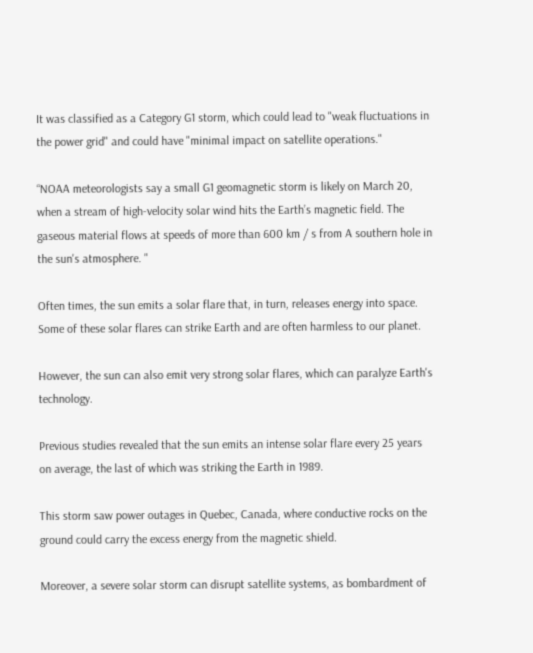It was classified as a Category G1 storm, which could lead to "weak fluctuations in the power grid" and could have "minimal impact on satellite operations."

“NOAA meteorologists say a small G1 geomagnetic storm is likely on March 20, when a stream of high-velocity solar wind hits the Earth’s magnetic field. The gaseous material flows at speeds of more than 600 km / s from A southern hole in the sun's atmosphere. "

Often times, the sun emits a solar flare that, in turn, releases energy into space. Some of these solar flares can strike Earth and are often harmless to our planet.

However, the sun can also emit very strong solar flares, which can paralyze Earth's technology.

Previous studies revealed that the sun emits an intense solar flare every 25 years on average, the last of which was striking the Earth in 1989.

This storm saw power outages in Quebec, Canada, where conductive rocks on the ground could carry the excess energy from the magnetic shield.

Moreover, a severe solar storm can disrupt satellite systems, as bombardment of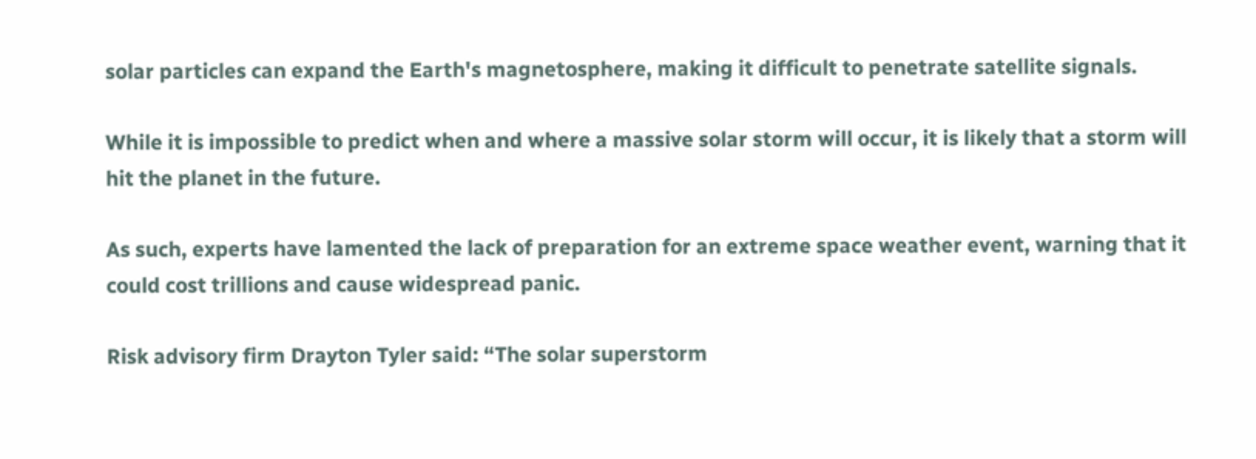solar particles can expand the Earth's magnetosphere, making it difficult to penetrate satellite signals.

While it is impossible to predict when and where a massive solar storm will occur, it is likely that a storm will hit the planet in the future.

As such, experts have lamented the lack of preparation for an extreme space weather event, warning that it could cost trillions and cause widespread panic.

Risk advisory firm Drayton Tyler said: “The solar superstorm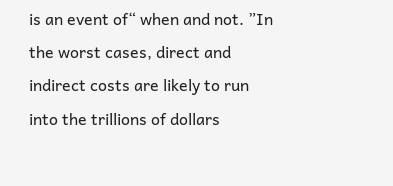is an event of“ when and not. ”In the worst cases, direct and indirect costs are likely to run into the trillions of dollars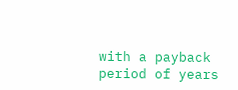with a payback period of years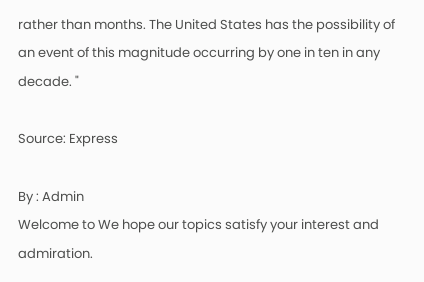rather than months. The United States has the possibility of an event of this magnitude occurring by one in ten in any decade. "

Source: Express

By : Admin
Welcome to We hope our topics satisfy your interest and admiration.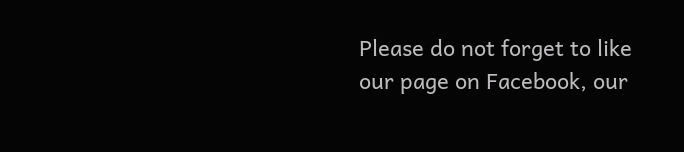Please do not forget to like our page on Facebook, our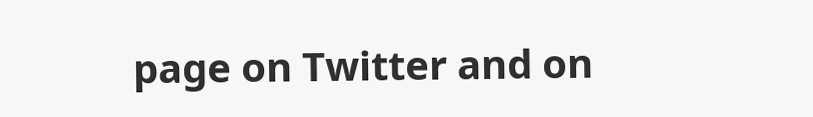page on Twitter and on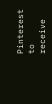Pinterest to receive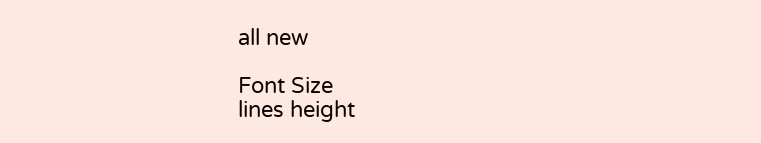all new

Font Size
lines height